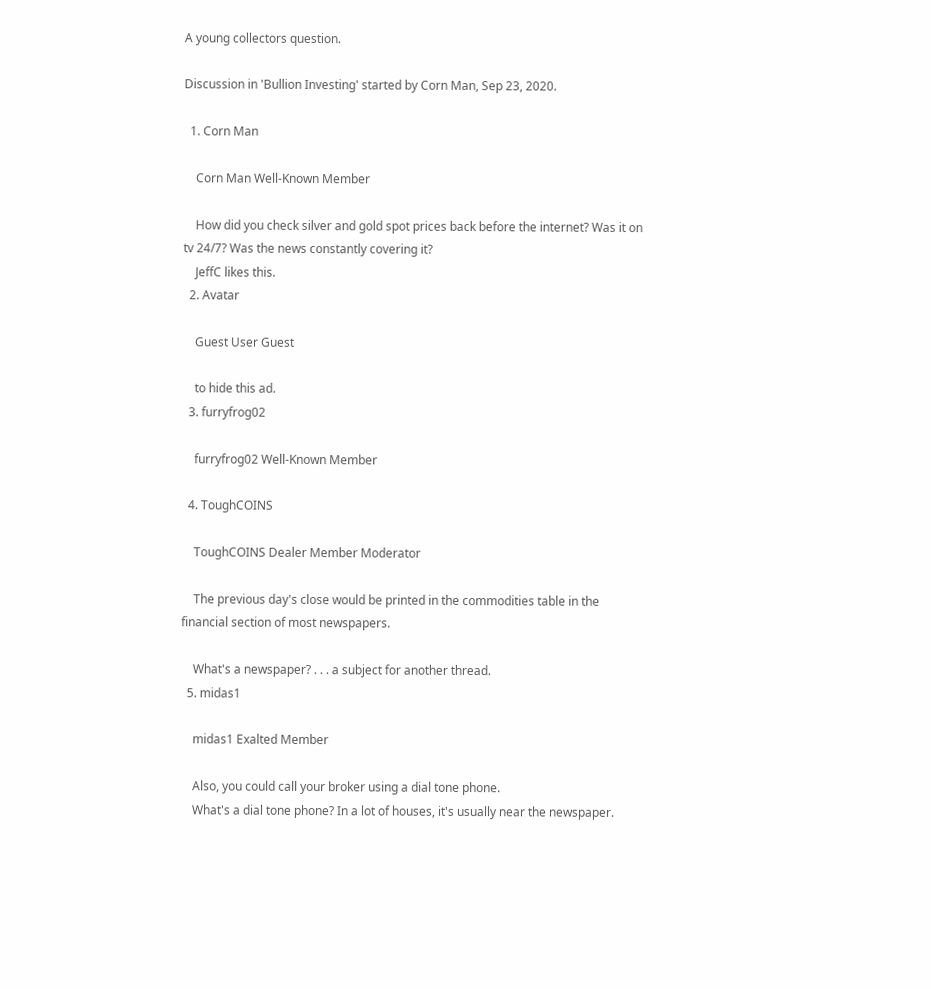A young collectors question.

Discussion in 'Bullion Investing' started by Corn Man, Sep 23, 2020.

  1. Corn Man

    Corn Man Well-Known Member

    How did you check silver and gold spot prices back before the internet? Was it on tv 24/7? Was the news constantly covering it?
    JeffC likes this.
  2. Avatar

    Guest User Guest

    to hide this ad.
  3. furryfrog02

    furryfrog02 Well-Known Member

  4. ToughCOINS

    ToughCOINS Dealer Member Moderator

    The previous day's close would be printed in the commodities table in the financial section of most newspapers.

    What's a newspaper? . . . a subject for another thread.
  5. midas1

    midas1 Exalted Member

    Also, you could call your broker using a dial tone phone.
    What's a dial tone phone? In a lot of houses, it's usually near the newspaper.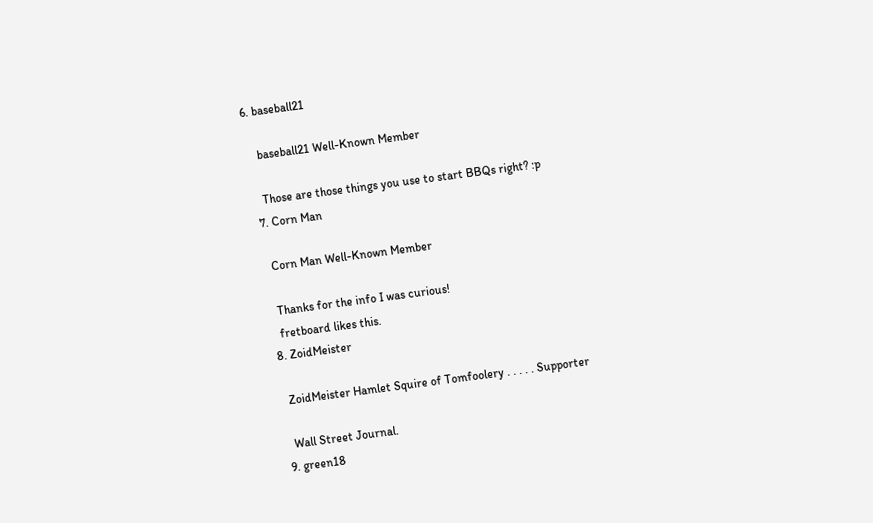6. baseball21

    baseball21 Well-Known Member

    Those are those things you use to start BBQs right? :p
  7. Corn Man

    Corn Man Well-Known Member

    Thanks for the info I was curious!
    fretboard likes this.
  8. ZoidMeister

    ZoidMeister Hamlet Squire of Tomfoolery . . . . . Supporter

    Wall Street Journal.
  9. green18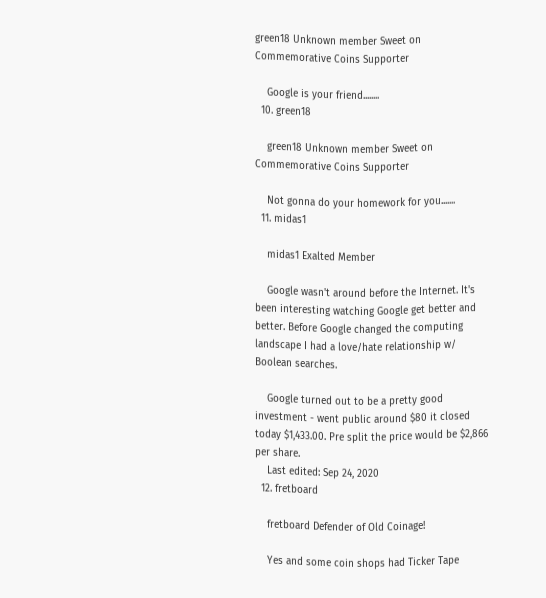green18 Unknown member Sweet on Commemorative Coins Supporter

    Google is your friend........
  10. green18

    green18 Unknown member Sweet on Commemorative Coins Supporter

    Not gonna do your homework for you.......
  11. midas1

    midas1 Exalted Member

    Google wasn't around before the Internet. It's been interesting watching Google get better and better. Before Google changed the computing landscape I had a love/hate relationship w/ Boolean searches.

    Google turned out to be a pretty good investment - went public around $80 it closed today $1,433.00. Pre split the price would be $2,866 per share.
    Last edited: Sep 24, 2020
  12. fretboard

    fretboard Defender of Old Coinage!

    Yes and some coin shops had Ticker Tape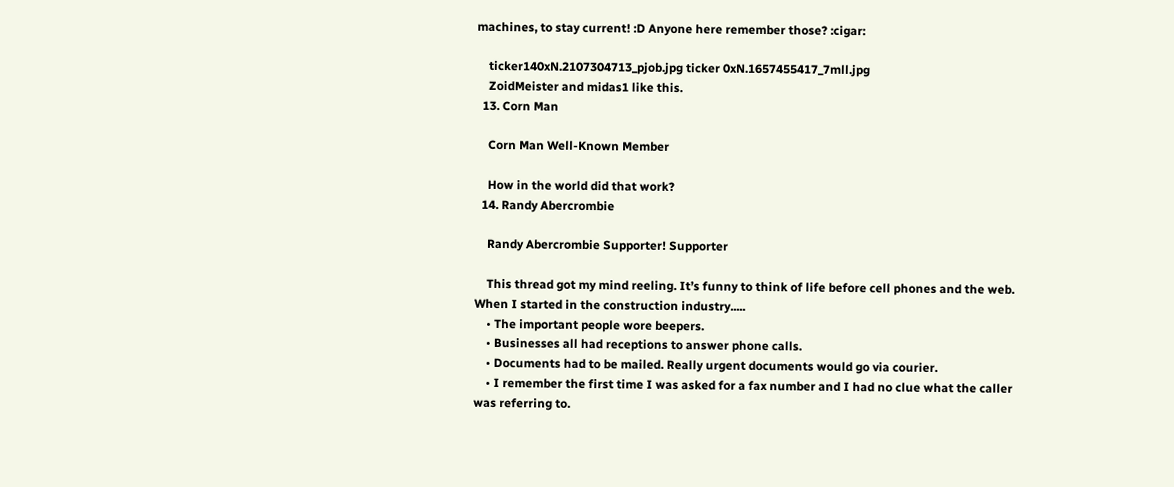machines, to stay current! :D Anyone here remember those? :cigar:

    ticker140xN.2107304713_pjob.jpg ticker 0xN.1657455417_7mll.jpg
    ZoidMeister and midas1 like this.
  13. Corn Man

    Corn Man Well-Known Member

    How in the world did that work?
  14. Randy Abercrombie

    Randy Abercrombie Supporter! Supporter

    This thread got my mind reeling. It’s funny to think of life before cell phones and the web. When I started in the construction industry.....
    • The important people wore beepers.
    • Businesses all had receptions to answer phone calls.
    • Documents had to be mailed. Really urgent documents would go via courier.
    • I remember the first time I was asked for a fax number and I had no clue what the caller was referring to.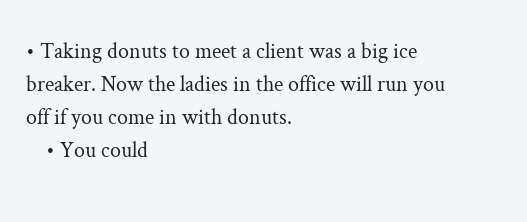• Taking donuts to meet a client was a big ice breaker. Now the ladies in the office will run you off if you come in with donuts.
    • You could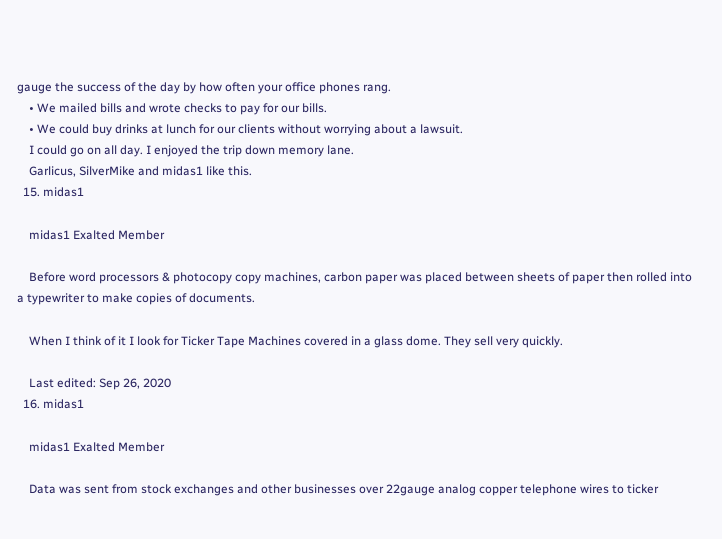gauge the success of the day by how often your office phones rang.
    • We mailed bills and wrote checks to pay for our bills.
    • We could buy drinks at lunch for our clients without worrying about a lawsuit.
    I could go on all day. I enjoyed the trip down memory lane.
    Garlicus, SilverMike and midas1 like this.
  15. midas1

    midas1 Exalted Member

    Before word processors & photocopy copy machines, carbon paper was placed between sheets of paper then rolled into a typewriter to make copies of documents.

    When I think of it I look for Ticker Tape Machines covered in a glass dome. They sell very quickly.

    Last edited: Sep 26, 2020
  16. midas1

    midas1 Exalted Member

    Data was sent from stock exchanges and other businesses over 22gauge analog copper telephone wires to ticker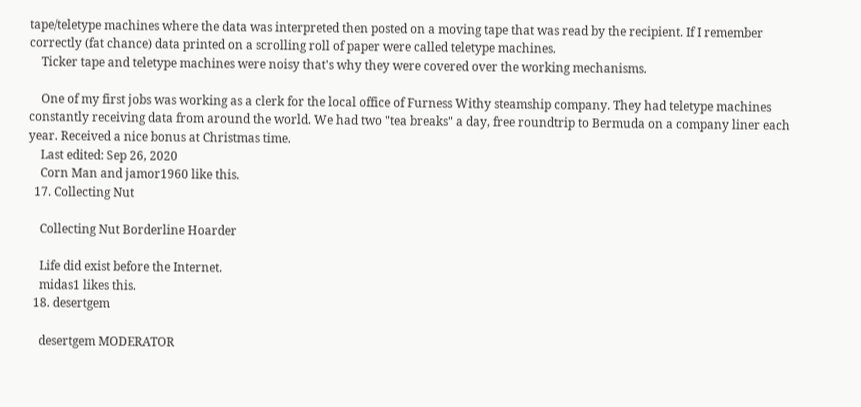tape/teletype machines where the data was interpreted then posted on a moving tape that was read by the recipient. If I remember correctly (fat chance) data printed on a scrolling roll of paper were called teletype machines.
    Ticker tape and teletype machines were noisy that's why they were covered over the working mechanisms.

    One of my first jobs was working as a clerk for the local office of Furness Withy steamship company. They had teletype machines constantly receiving data from around the world. We had two "tea breaks" a day, free roundtrip to Bermuda on a company liner each year. Received a nice bonus at Christmas time.
    Last edited: Sep 26, 2020
    Corn Man and jamor1960 like this.
  17. Collecting Nut

    Collecting Nut Borderline Hoarder

    Life did exist before the Internet.
    midas1 likes this.
  18. desertgem

    desertgem MODERATOR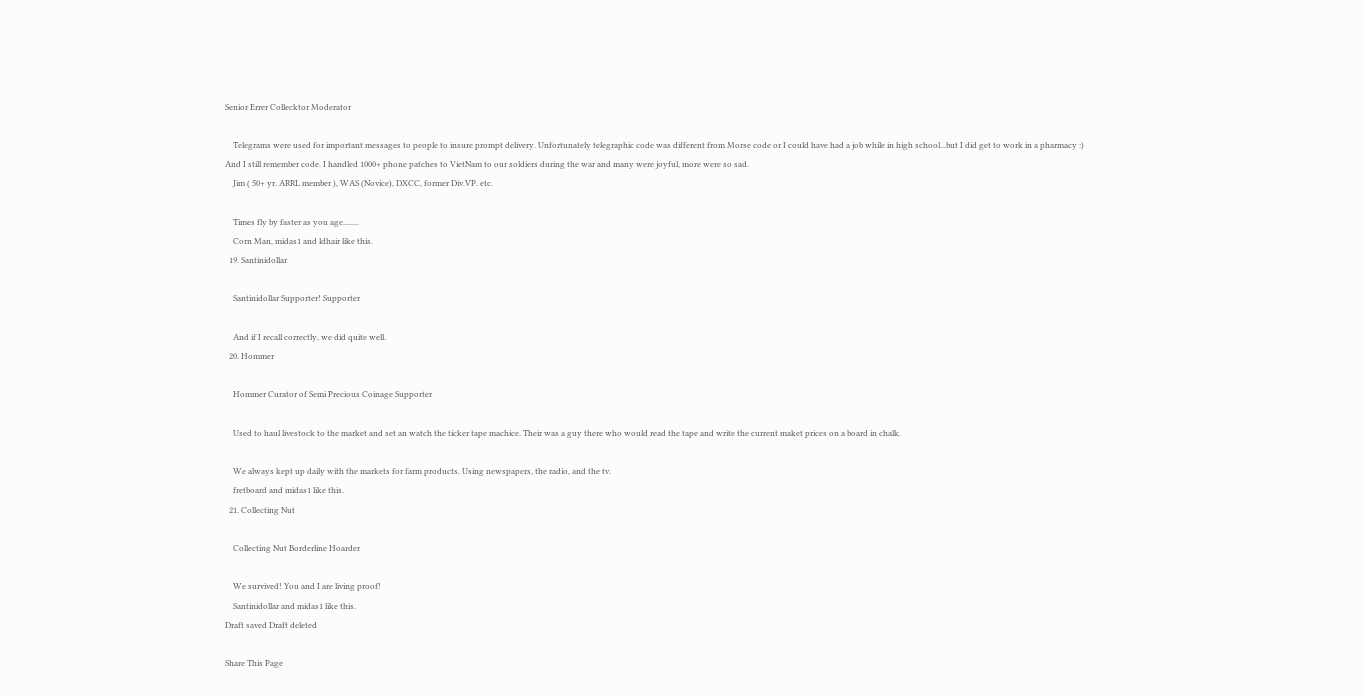Senior Errer Collecktor Moderator

    Telegrams were used for important messages to people to insure prompt delivery. Unfortunately telegraphic code was different from Morse code or I could have had a job while in high school...but I did get to work in a pharmacy :) And I still remember code. I handled 1000+ phone patches to VietNam to our soldiers during the war and many were joyful, more were so sad.
    Jim ( 50+ yr. ARRL member ), WAS (Novice), DXCC, former Div.VP. etc.

    Times fly by faster as you age........
    Corn Man, midas1 and ldhair like this.
  19. Santinidollar

    Santinidollar Supporter! Supporter

    And if I recall correctly, we did quite well.
  20. Hommer

    Hommer Curator of Semi Precious Coinage Supporter

    Used to haul livestock to the market and set an watch the ticker tape machice. Their was a guy there who would read the tape and write the current maket prices on a board in chalk.

    We always kept up daily with the markets for farm products. Using newspapers, the radio, and the tv.
    fretboard and midas1 like this.
  21. Collecting Nut

    Collecting Nut Borderline Hoarder

    We survived! You and I are living proof!
    Santinidollar and midas1 like this.
Draft saved Draft deleted

Share This Page